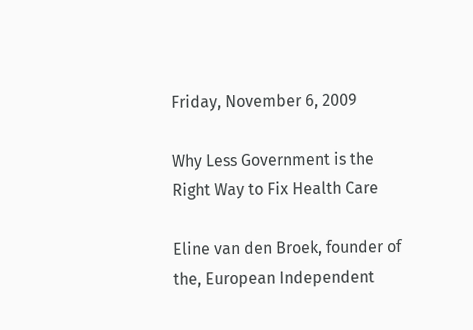Friday, November 6, 2009

Why Less Government is the Right Way to Fix Health Care

Eline van den Broek, founder of the, European Independent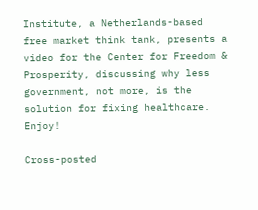Institute, a Netherlands-based free market think tank, presents a video for the Center for Freedom & Prosperity, discussing why less government, not more, is the solution for fixing healthcare. Enjoy!

Cross-posted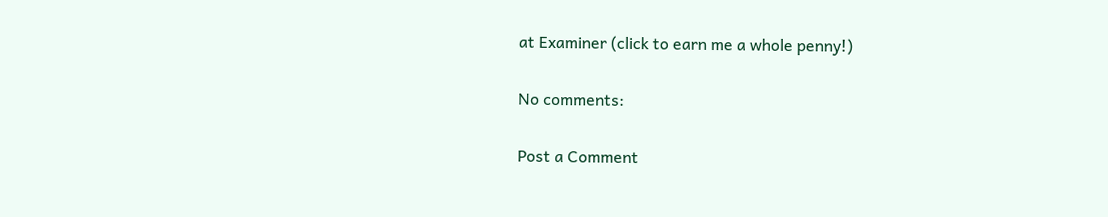at Examiner (click to earn me a whole penny!)

No comments:

Post a Comment